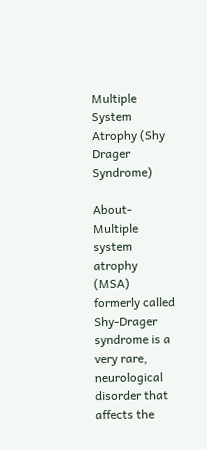Multiple System Atrophy (Shy Drager Syndrome)

About- Multiple system atrophy (MSA) formerly called Shy-Drager syndrome is a very rare, neurological disorder that affects the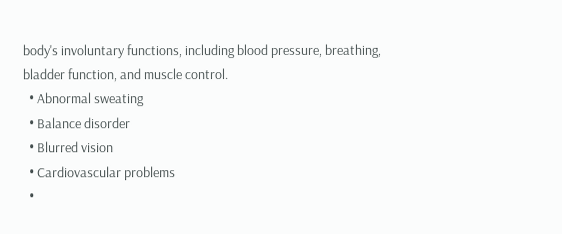body's involuntary functions, including blood pressure, breathing, bladder function, and muscle control.
  • Abnormal sweating
  • Balance disorder
  • Blurred vision
  • Cardiovascular problems
  •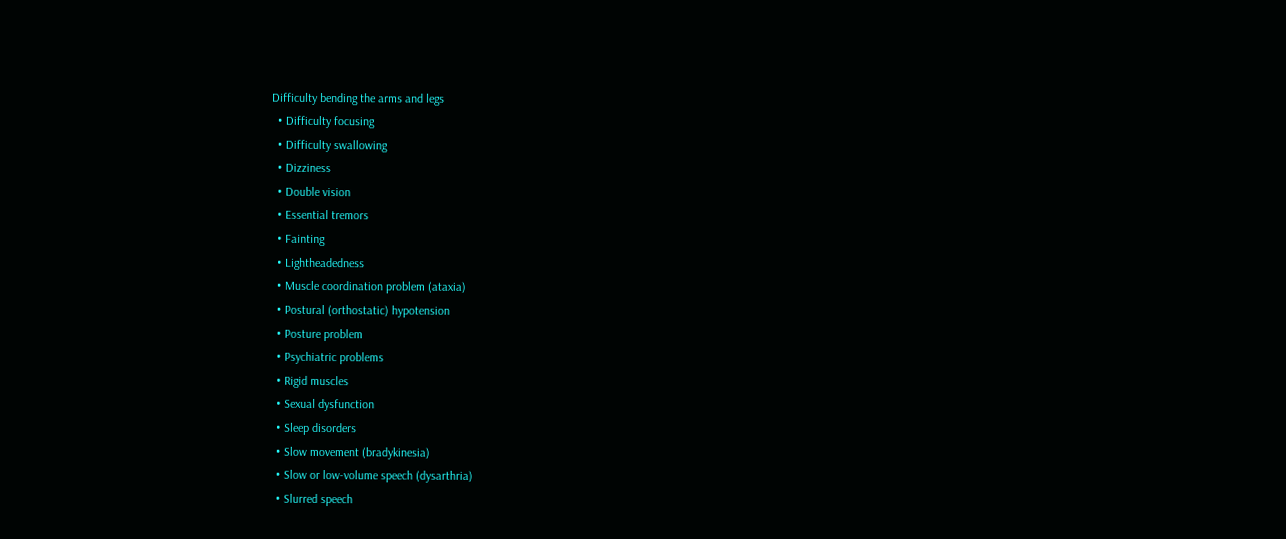Difficulty bending the arms and legs
  • Difficulty focusing
  • Difficulty swallowing
  • Dizziness
  • Double vision
  • Essential tremors
  • Fainting
  • Lightheadedness
  • Muscle coordination problem (ataxia)
  • Postural (orthostatic) hypotension
  • Posture problem
  • Psychiatric problems
  • Rigid muscles
  • Sexual dysfunction
  • Sleep disorders
  • Slow movement (bradykinesia)
  • Slow or low-volume speech (dysarthria)
  • Slurred speech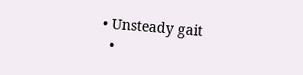• Unsteady gait
  •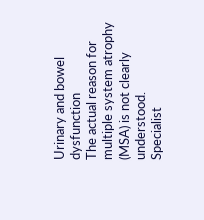Urinary and bowel dysfunction
The actual reason for multiple system atrophy (MSA) is not clearly understood.
Specialist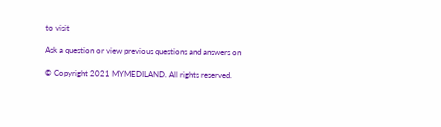to visit

Ask a question or view previous questions and answers on

© Copyright 2021 MYMEDILAND. All rights reserved.